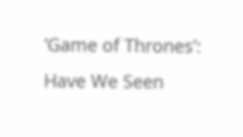‘Game of Thrones’: Have We Seen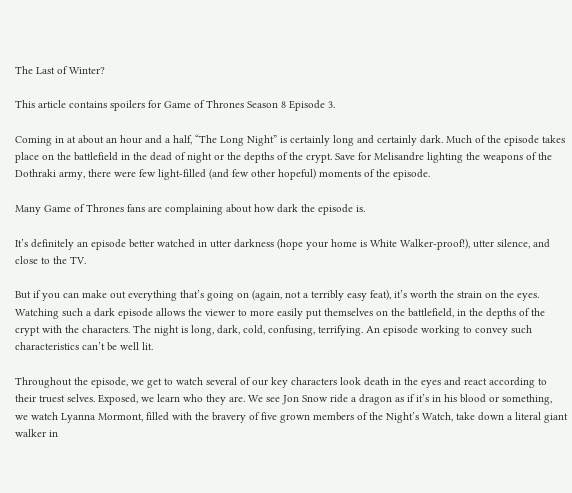The Last of Winter?

This article contains spoilers for Game of Thrones Season 8 Episode 3.

Coming in at about an hour and a half, “The Long Night” is certainly long and certainly dark. Much of the episode takes place on the battlefield in the dead of night or the depths of the crypt. Save for Melisandre lighting the weapons of the Dothraki army, there were few light-filled (and few other hopeful) moments of the episode.

Many Game of Thrones fans are complaining about how dark the episode is.

It’s definitely an episode better watched in utter darkness (hope your home is White Walker-proof!), utter silence, and close to the TV.

But if you can make out everything that’s going on (again, not a terribly easy feat), it’s worth the strain on the eyes. Watching such a dark episode allows the viewer to more easily put themselves on the battlefield, in the depths of the crypt with the characters. The night is long, dark, cold, confusing, terrifying. An episode working to convey such characteristics can’t be well lit.

Throughout the episode, we get to watch several of our key characters look death in the eyes and react according to their truest selves. Exposed, we learn who they are. We see Jon Snow ride a dragon as if it’s in his blood or something, we watch Lyanna Mormont, filled with the bravery of five grown members of the Night’s Watch, take down a literal giant walker in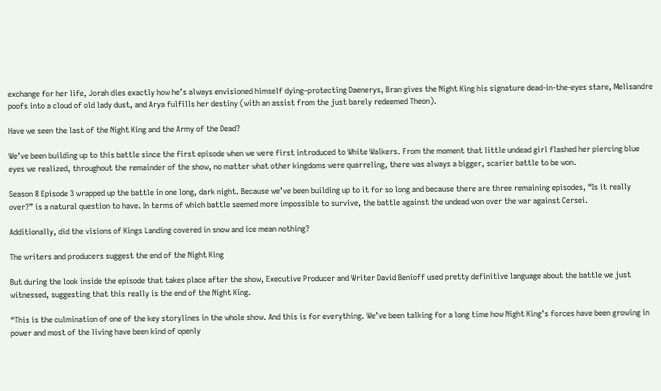exchange for her life, Jorah dies exactly how he’s always envisioned himself dying–protecting Daenerys, Bran gives the Night King his signature dead-in-the-eyes stare, Melisandre poofs into a cloud of old lady dust, and Arya fulfills her destiny (with an assist from the just barely redeemed Theon).

Have we seen the last of the Night King and the Army of the Dead?

We’ve been building up to this battle since the first episode when we were first introduced to White Walkers. From the moment that little undead girl flashed her piercing blue eyes we realized, throughout the remainder of the show, no matter what other kingdoms were quarreling, there was always a bigger, scarier battle to be won.

Season 8 Episode 3 wrapped up the battle in one long, dark night. Because we’ve been building up to it for so long and because there are three remaining episodes, “Is it really over?” is a natural question to have. In terms of which battle seemed more impossible to survive, the battle against the undead won over the war against Cersei.

Additionally, did the visions of Kings Landing covered in snow and ice mean nothing?

The writers and producers suggest the end of the Night King

But during the look inside the episode that takes place after the show, Executive Producer and Writer David Benioff used pretty definitive language about the battle we just witnessed, suggesting that this really is the end of the Night King.

“This is the culmination of one of the key storylines in the whole show. And this is for everything. We’ve been talking for a long time how Night King’s forces have been growing in power and most of the living have been kind of openly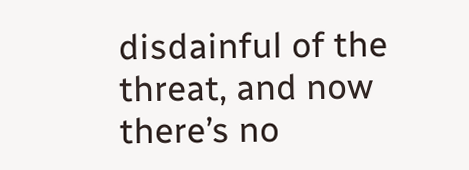disdainful of the threat, and now there’s no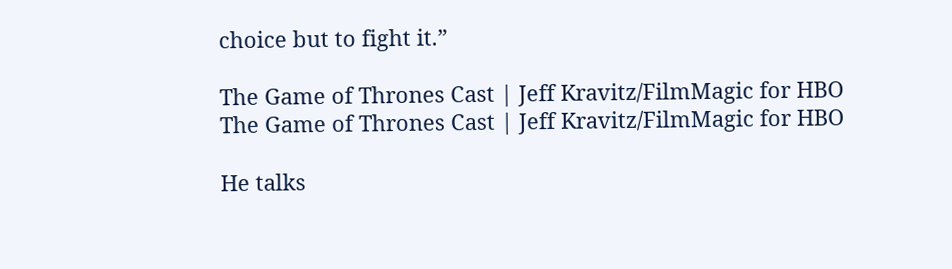choice but to fight it.”

The Game of Thrones Cast | Jeff Kravitz/FilmMagic for HBO
The Game of Thrones Cast | Jeff Kravitz/FilmMagic for HBO

He talks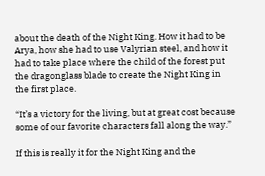about the death of the Night King. How it had to be Arya, how she had to use Valyrian steel, and how it had to take place where the child of the forest put the dragonglass blade to create the Night King in the first place.

“It’s a victory for the living, but at great cost because some of our favorite characters fall along the way.”

If this is really it for the Night King and the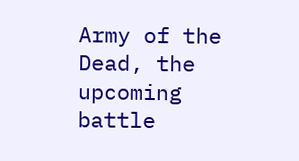Army of the Dead, the upcoming battle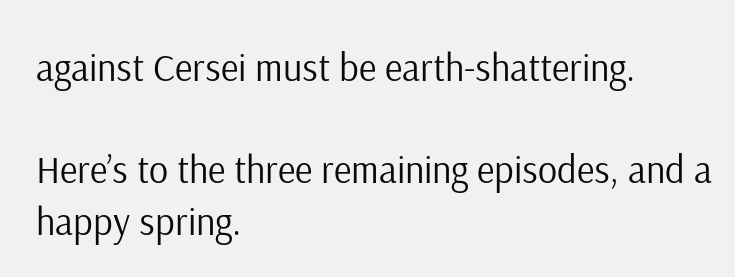against Cersei must be earth-shattering.

Here’s to the three remaining episodes, and a happy spring.